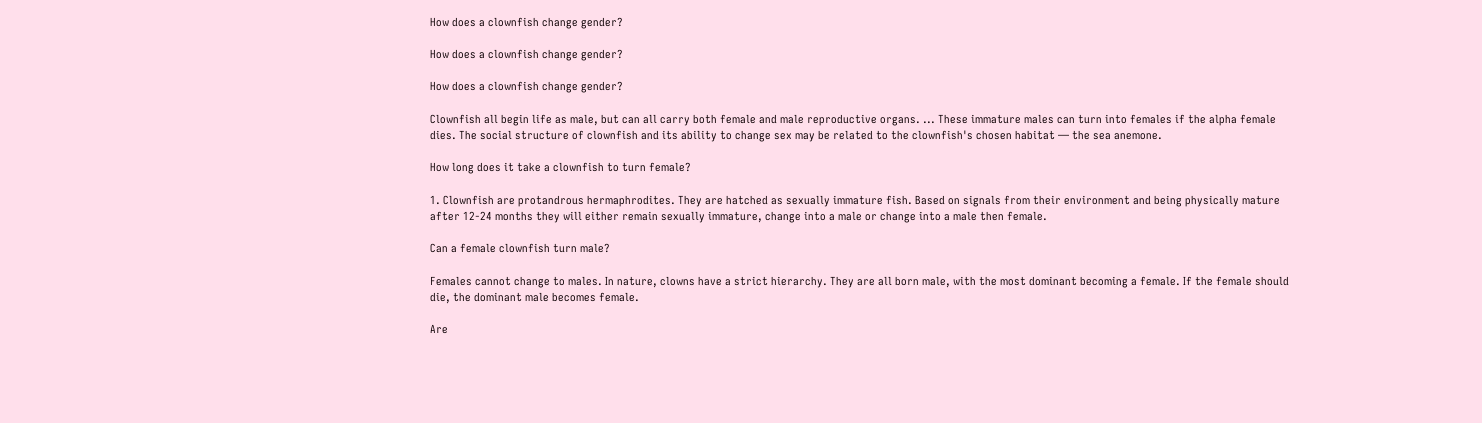How does a clownfish change gender?

How does a clownfish change gender?

How does a clownfish change gender?

Clownfish all begin life as male, but can all carry both female and male reproductive organs. ... These immature males can turn into females if the alpha female dies. The social structure of clownfish and its ability to change sex may be related to the clownfish's chosen habitat — the sea anemone.

How long does it take a clownfish to turn female?

1. Clownfish are protandrous hermaphrodites. They are hatched as sexually immature fish. Based on signals from their environment and being physically mature after 12-24 months they will either remain sexually immature, change into a male or change into a male then female.

Can a female clownfish turn male?

Females cannot change to males. In nature, clowns have a strict hierarchy. They are all born male, with the most dominant becoming a female. If the female should die, the dominant male becomes female.

Are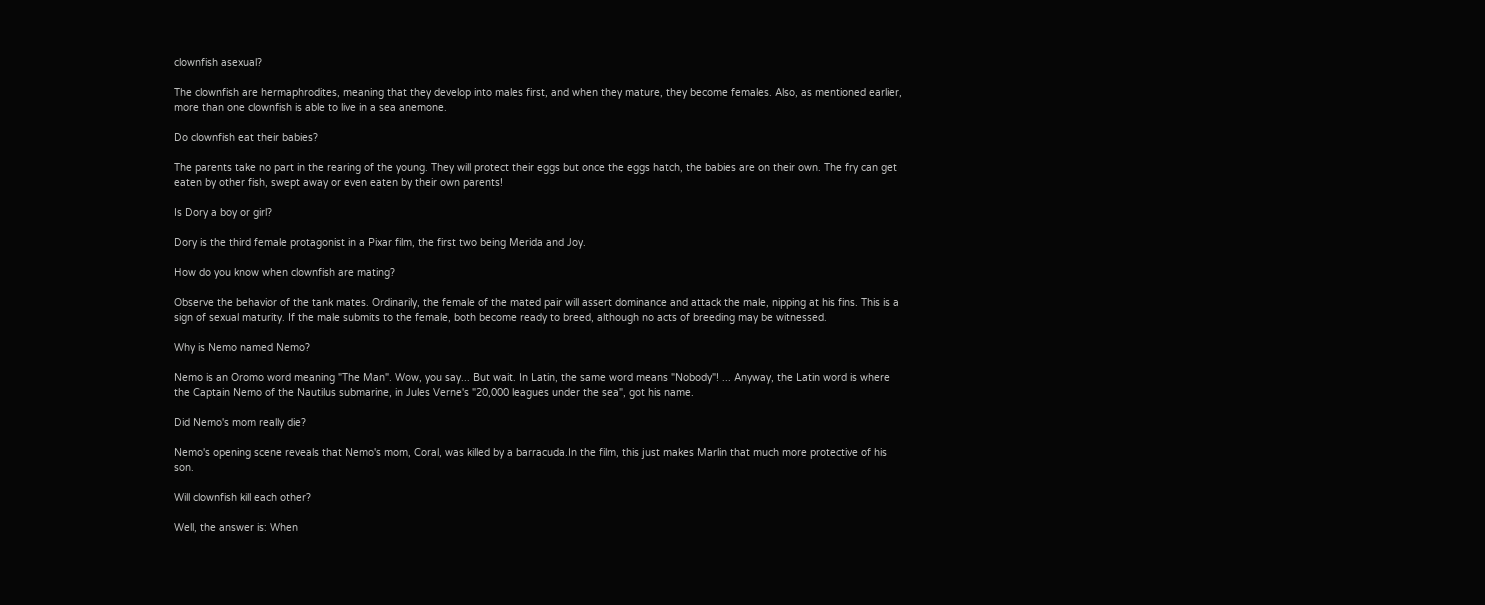clownfish asexual?

The clownfish are hermaphrodites, meaning that they develop into males first, and when they mature, they become females. Also, as mentioned earlier, more than one clownfish is able to live in a sea anemone.

Do clownfish eat their babies?

The parents take no part in the rearing of the young. They will protect their eggs but once the eggs hatch, the babies are on their own. The fry can get eaten by other fish, swept away or even eaten by their own parents!

Is Dory a boy or girl?

Dory is the third female protagonist in a Pixar film, the first two being Merida and Joy.

How do you know when clownfish are mating?

Observe the behavior of the tank mates. Ordinarily, the female of the mated pair will assert dominance and attack the male, nipping at his fins. This is a sign of sexual maturity. If the male submits to the female, both become ready to breed, although no acts of breeding may be witnessed.

Why is Nemo named Nemo?

Nemo is an Oromo word meaning "The Man". Wow, you say... But wait. In Latin, the same word means "Nobody"! ... Anyway, the Latin word is where the Captain Nemo of the Nautilus submarine, in Jules Verne's "20,000 leagues under the sea", got his name.

Did Nemo's mom really die?

Nemo's opening scene reveals that Nemo's mom, Coral, was killed by a barracuda.In the film, this just makes Marlin that much more protective of his son.

Will clownfish kill each other?

Well, the answer is: When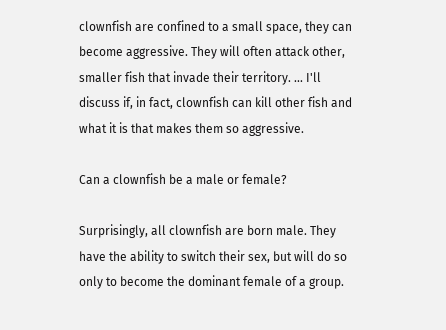clownfish are confined to a small space, they can become aggressive. They will often attack other, smaller fish that invade their territory. ... I'll discuss if, in fact, clownfish can kill other fish and what it is that makes them so aggressive.

Can a clownfish be a male or female?

Surprisingly, all clownfish are born male. They have the ability to switch their sex, but will do so only to become the dominant female of a group.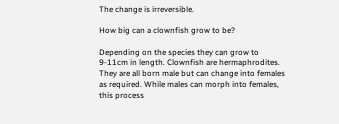The change is irreversible.

How big can a clownfish grow to be?

Depending on the species they can grow to 9-11cm in length. Clownfish are hermaphrodites. They are all born male but can change into females as required. While males can morph into females, this process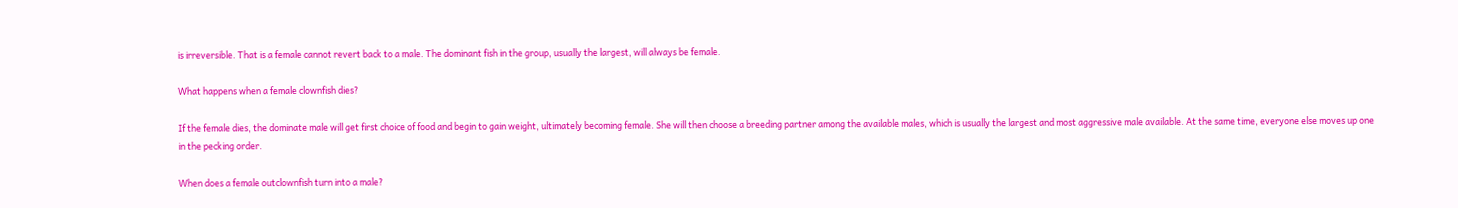is irreversible. That is a female cannot revert back to a male. The dominant fish in the group, usually the largest, will always be female.

What happens when a female clownfish dies?

If the female dies, the dominate male will get first choice of food and begin to gain weight, ultimately becoming female. She will then choose a breeding partner among the available males, which is usually the largest and most aggressive male available. At the same time, everyone else moves up one in the pecking order.

When does a female outclownfish turn into a male?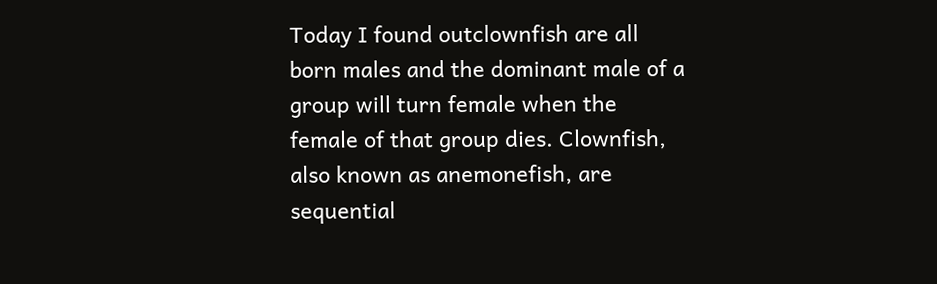Today I found outclownfish are all born males and the dominant male of a group will turn female when the female of that group dies. Clownfish, also known as anemonefish, are sequential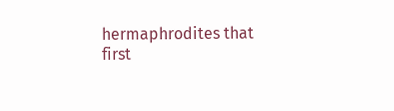hermaphrodites that first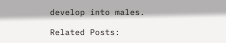develop into males.

Related Posts: